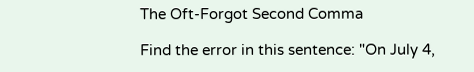The Oft-Forgot Second Comma

Find the error in this sentence: "On July 4,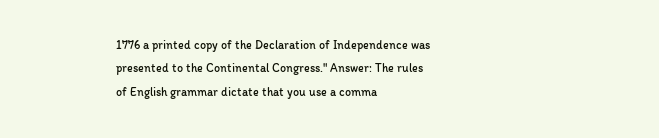1776 a printed copy of the Declaration of Independence was presented to the Continental Congress." Answer: The rules of English grammar dictate that you use a comma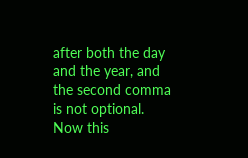after both the day and the year, and the second comma is not optional. Now this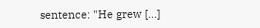sentence: "He grew […]